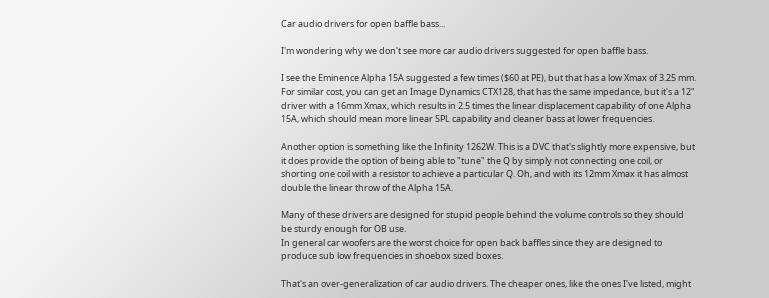Car audio drivers for open baffle bass...

I'm wondering why we don't see more car audio drivers suggested for open baffle bass.

I see the Eminence Alpha 15A suggested a few times ($60 at PE), but that has a low Xmax of 3.25 mm. For similar cost, you can get an Image Dynamics CTX128, that has the same impedance, but it's a 12" driver with a 16mm Xmax, which results in 2.5 times the linear displacement capability of one Alpha 15A, which should mean more linear SPL capability and cleaner bass at lower frequencies.

Another option is something like the Infinity 1262W. This is a DVC that's slightly more expensive, but it does provide the option of being able to "tune" the Q by simply not connecting one coil, or shorting one coil with a resistor to achieve a particular Q. Oh, and with its 12mm Xmax it has almost double the linear throw of the Alpha 15A.

Many of these drivers are designed for stupid people behind the volume controls so they should be sturdy enough for OB use.
In general car woofers are the worst choice for open back baffles since they are designed to produce sub low frequencies in shoebox sized boxes.

That's an over-generalization of car audio drivers. The cheaper ones, like the ones I've listed, might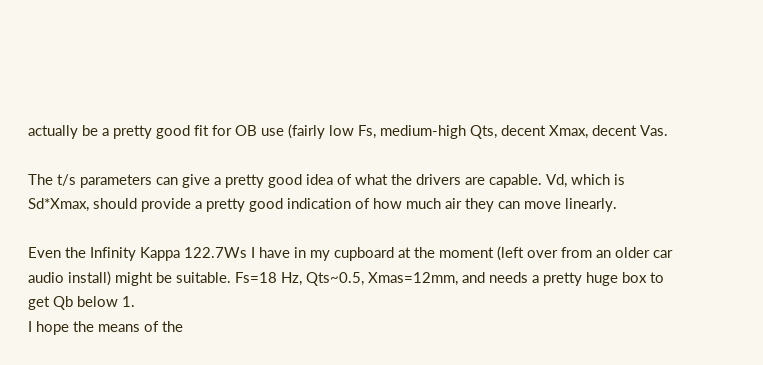actually be a pretty good fit for OB use (fairly low Fs, medium-high Qts, decent Xmax, decent Vas.

The t/s parameters can give a pretty good idea of what the drivers are capable. Vd, which is Sd*Xmax, should provide a pretty good indication of how much air they can move linearly.

Even the Infinity Kappa 122.7Ws I have in my cupboard at the moment (left over from an older car audio install) might be suitable. Fs=18 Hz, Qts~0.5, Xmas=12mm, and needs a pretty huge box to get Qb below 1.
I hope the means of the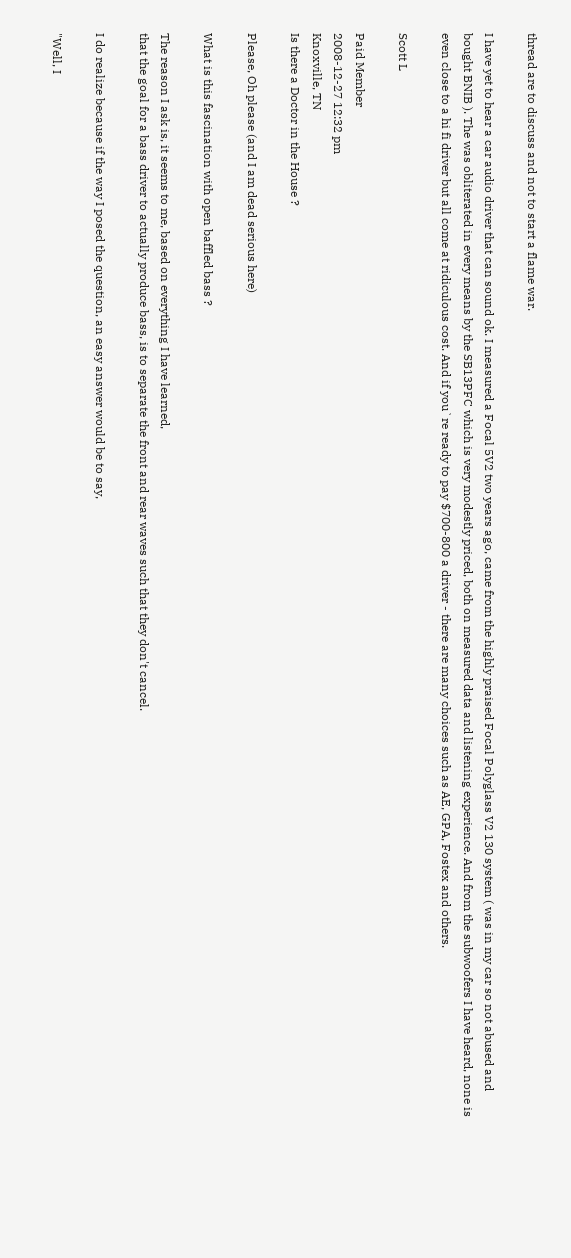thread are to discuss and not to start a flame war.

I have yet to hear a car audio driver that can sound ok. I measured a Focal 5V2 two years ago, came from the highly praised Focal Polyglass V2 130 system ( was in my car so not abused and bought BNIB ). The was obliterated in every means by the SB13PFC which is very modestly priced, both on measured data and listening experience. And from the subwoofers I have heard, none is even close to a hi fi driver but all come at ridiculous cost. And if you`re ready to pay $700-800 a driver - there are many choices such as AE, GPA, Fostex and others.

Scott L

Paid Member
2008-12-27 12:32 pm
Knoxville, TN
Is there a Doctor in the House ?

Please, Oh please (and I am dead serious here)

What is this fascination with open baffled bass ?

The reason I ask is, it seems to me, based on everything I have learned,
that the goal for a bass driver to actually produce bass, is to separate the front and rear waves such that they don't cancel.

I do realize because if the way I posed the question, an easy answer would be to say,

"Well, I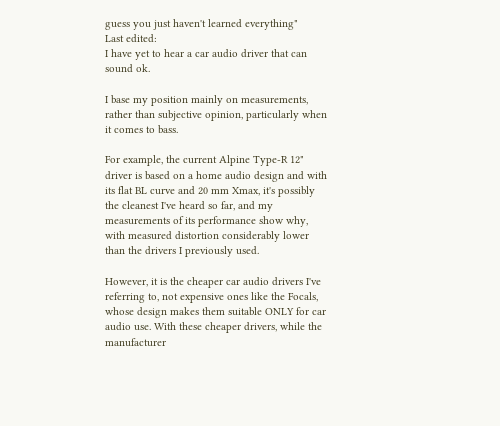guess you just haven't learned everything"
Last edited:
I have yet to hear a car audio driver that can sound ok.

I base my position mainly on measurements, rather than subjective opinion, particularly when it comes to bass.

For example, the current Alpine Type-R 12" driver is based on a home audio design and with its flat BL curve and 20 mm Xmax, it's possibly the cleanest I've heard so far, and my measurements of its performance show why, with measured distortion considerably lower than the drivers I previously used.

However, it is the cheaper car audio drivers I've referring to, not expensive ones like the Focals, whose design makes them suitable ONLY for car audio use. With these cheaper drivers, while the manufacturer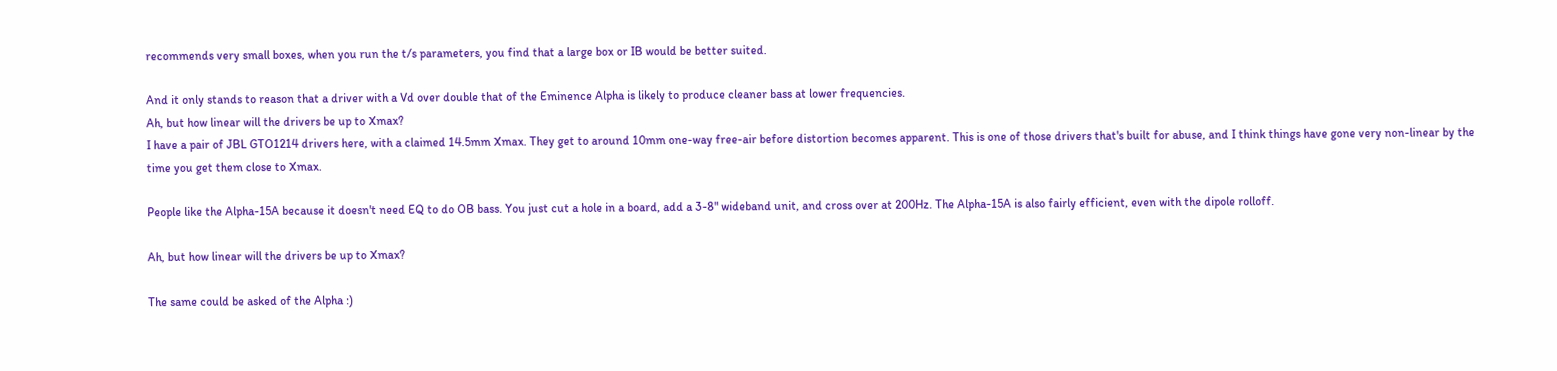recommends very small boxes, when you run the t/s parameters, you find that a large box or IB would be better suited.

And it only stands to reason that a driver with a Vd over double that of the Eminence Alpha is likely to produce cleaner bass at lower frequencies.
Ah, but how linear will the drivers be up to Xmax?
I have a pair of JBL GTO1214 drivers here, with a claimed 14.5mm Xmax. They get to around 10mm one-way free-air before distortion becomes apparent. This is one of those drivers that's built for abuse, and I think things have gone very non-linear by the time you get them close to Xmax.

People like the Alpha-15A because it doesn't need EQ to do OB bass. You just cut a hole in a board, add a 3-8" wideband unit, and cross over at 200Hz. The Alpha-15A is also fairly efficient, even with the dipole rolloff.

Ah, but how linear will the drivers be up to Xmax?

The same could be asked of the Alpha :)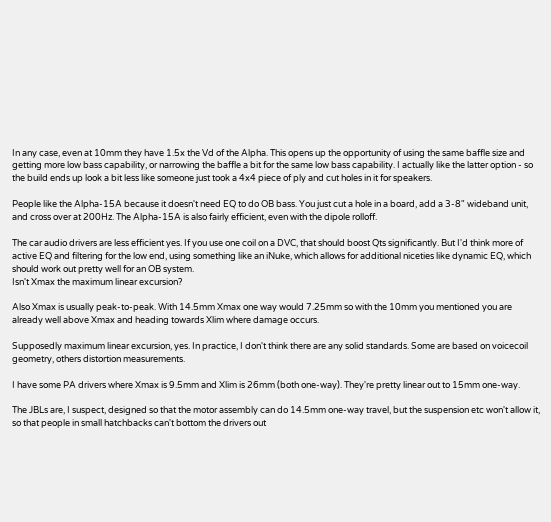In any case, even at 10mm they have 1.5x the Vd of the Alpha. This opens up the opportunity of using the same baffle size and getting more low bass capability, or narrowing the baffle a bit for the same low bass capability. I actually like the latter option - so the build ends up look a bit less like someone just took a 4x4 piece of ply and cut holes in it for speakers.

People like the Alpha-15A because it doesn't need EQ to do OB bass. You just cut a hole in a board, add a 3-8" wideband unit, and cross over at 200Hz. The Alpha-15A is also fairly efficient, even with the dipole rolloff.

The car audio drivers are less efficient yes. If you use one coil on a DVC, that should boost Qts significantly. But I'd think more of active EQ and filtering for the low end, using something like an iNuke, which allows for additional niceties like dynamic EQ, which should work out pretty well for an OB system.
Isn't Xmax the maximum linear excursion?

Also Xmax is usually peak-to-peak. With 14.5mm Xmax one way would 7.25mm so with the 10mm you mentioned you are already well above Xmax and heading towards Xlim where damage occurs.

Supposedly maximum linear excursion, yes. In practice, I don't think there are any solid standards. Some are based on voicecoil geometry, others distortion measurements.

I have some PA drivers where Xmax is 9.5mm and Xlim is 26mm (both one-way). They're pretty linear out to 15mm one-way.

The JBLs are, I suspect, designed so that the motor assembly can do 14.5mm one-way travel, but the suspension etc won't allow it, so that people in small hatchbacks can't bottom the drivers out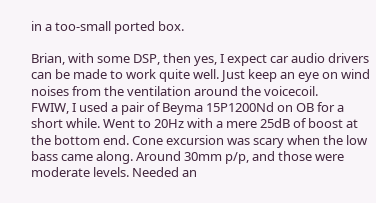in a too-small ported box.

Brian, with some DSP, then yes, I expect car audio drivers can be made to work quite well. Just keep an eye on wind noises from the ventilation around the voicecoil.
FWIW, I used a pair of Beyma 15P1200Nd on OB for a short while. Went to 20Hz with a mere 25dB of boost at the bottom end. Cone excursion was scary when the low bass came along. Around 30mm p/p, and those were moderate levels. Needed an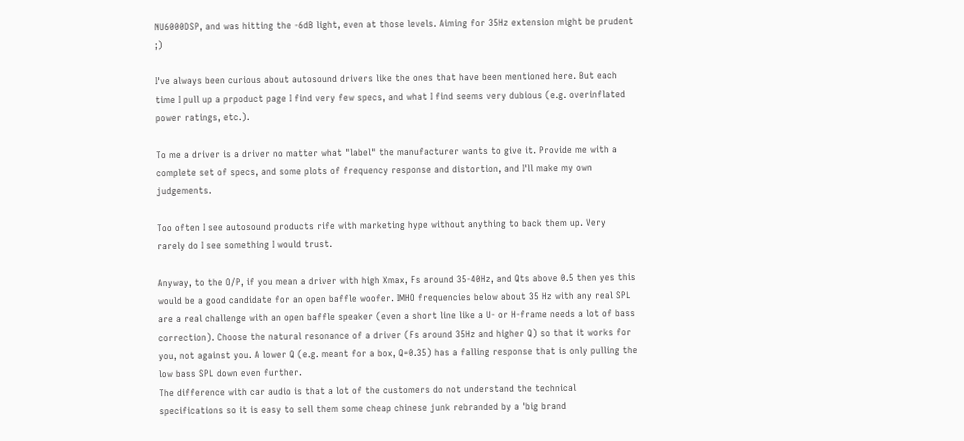NU6000DSP, and was hitting the -6dB light, even at those levels. Aiming for 35Hz extension might be prudent ;)

I've always been curious about autosound drivers like the ones that have been mentioned here. But each time I pull up a prpoduct page I find very few specs, and what I find seems very dubious (e.g. overinflated power ratings, etc.).

To me a driver is a driver no matter what "label" the manufacturer wants to give it. Provide me with a complete set of specs, and some plots of frequency response and distortion, and I'll make my own judgements.

Too often I see autosound products rife with marketing hype without anything to back them up. Very rarely do I see something I would trust.

Anyway, to the O/P, if you mean a driver with high Xmax, Fs around 35-40Hz, and Qts above 0.5 then yes this would be a good candidate for an open baffle woofer. IMHO frequencies below about 35 Hz with any real SPL are a real challenge with an open baffle speaker (even a short line like a U- or H-frame needs a lot of bass correction). Choose the natural resonance of a driver (Fs around 35Hz and higher Q) so that it works for you, not against you. A lower Q (e.g. meant for a box, Q=0.35) has a falling response that is only pulling the low bass SPL down even further.
The difference with car audio is that a lot of the customers do not understand the technical specifications so it is easy to sell them some cheap chinese junk rebranded by a 'big brand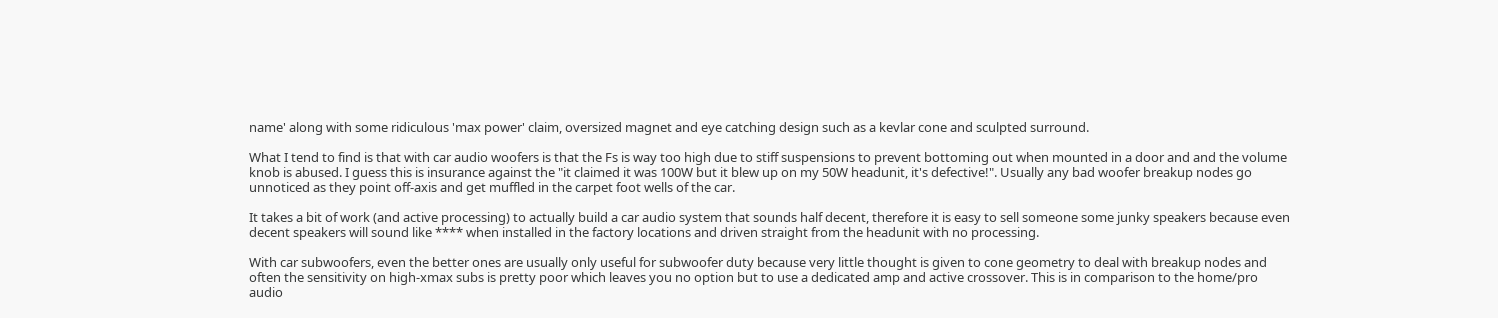name' along with some ridiculous 'max power' claim, oversized magnet and eye catching design such as a kevlar cone and sculpted surround.

What I tend to find is that with car audio woofers is that the Fs is way too high due to stiff suspensions to prevent bottoming out when mounted in a door and and the volume knob is abused. I guess this is insurance against the "it claimed it was 100W but it blew up on my 50W headunit, it's defective!". Usually any bad woofer breakup nodes go unnoticed as they point off-axis and get muffled in the carpet foot wells of the car.

It takes a bit of work (and active processing) to actually build a car audio system that sounds half decent, therefore it is easy to sell someone some junky speakers because even decent speakers will sound like **** when installed in the factory locations and driven straight from the headunit with no processing.

With car subwoofers, even the better ones are usually only useful for subwoofer duty because very little thought is given to cone geometry to deal with breakup nodes and often the sensitivity on high-xmax subs is pretty poor which leaves you no option but to use a dedicated amp and active crossover. This is in comparison to the home/pro audio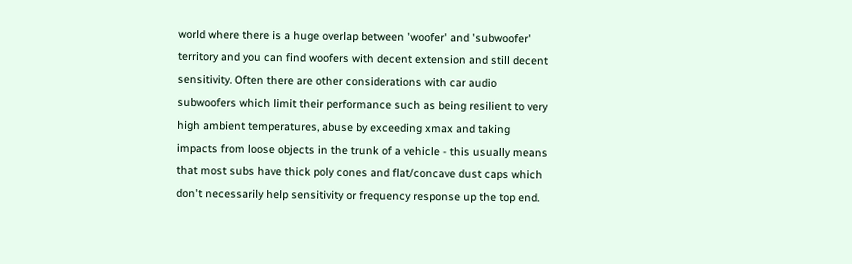world where there is a huge overlap between 'woofer' and 'subwoofer' territory and you can find woofers with decent extension and still decent sensitivity. Often there are other considerations with car audio subwoofers which limit their performance such as being resilient to very high ambient temperatures, abuse by exceeding xmax and taking impacts from loose objects in the trunk of a vehicle - this usually means that most subs have thick poly cones and flat/concave dust caps which don't necessarily help sensitivity or frequency response up the top end.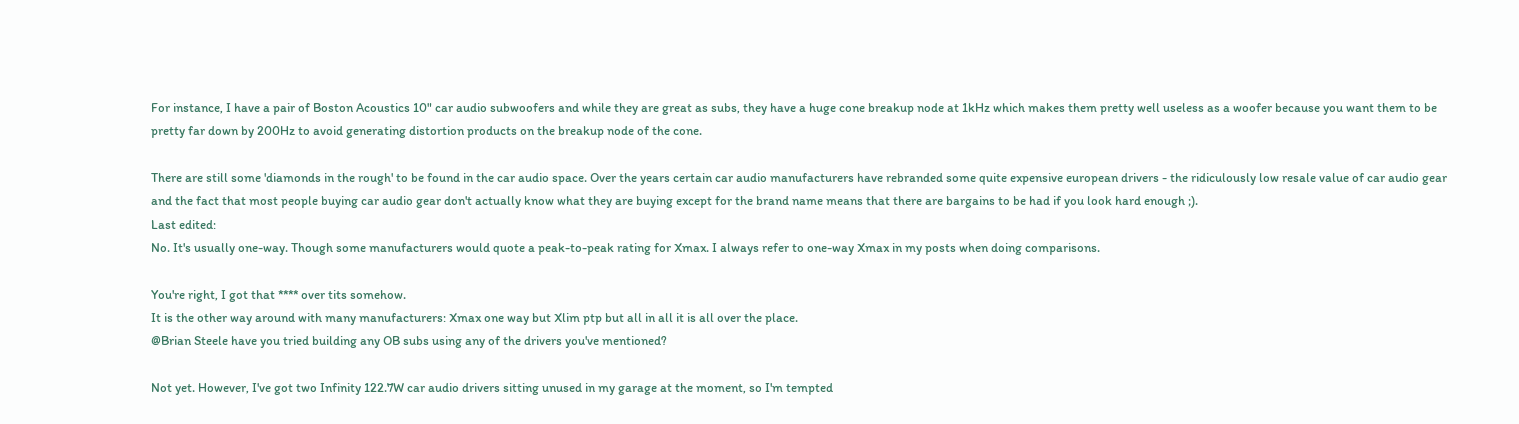For instance, I have a pair of Boston Acoustics 10" car audio subwoofers and while they are great as subs, they have a huge cone breakup node at 1kHz which makes them pretty well useless as a woofer because you want them to be pretty far down by 200Hz to avoid generating distortion products on the breakup node of the cone.

There are still some 'diamonds in the rough' to be found in the car audio space. Over the years certain car audio manufacturers have rebranded some quite expensive european drivers - the ridiculously low resale value of car audio gear and the fact that most people buying car audio gear don't actually know what they are buying except for the brand name means that there are bargains to be had if you look hard enough ;).
Last edited:
No. It's usually one-way. Though some manufacturers would quote a peak-to-peak rating for Xmax. I always refer to one-way Xmax in my posts when doing comparisons.

You're right, I got that **** over tits somehow.
It is the other way around with many manufacturers: Xmax one way but Xlim ptp but all in all it is all over the place.
@Brian Steele have you tried building any OB subs using any of the drivers you've mentioned?

Not yet. However, I've got two Infinity 122.7W car audio drivers sitting unused in my garage at the moment, so I'm tempted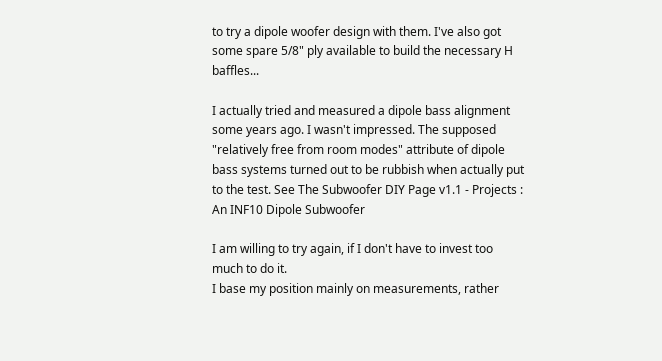to try a dipole woofer design with them. I've also got some spare 5/8" ply available to build the necessary H baffles...

I actually tried and measured a dipole bass alignment some years ago. I wasn't impressed. The supposed "relatively free from room modes" attribute of dipole bass systems turned out to be rubbish when actually put to the test. See The Subwoofer DIY Page v1.1 - Projects : An INF10 Dipole Subwoofer

I am willing to try again, if I don't have to invest too much to do it.
I base my position mainly on measurements, rather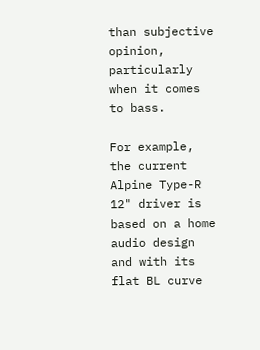than subjective opinion, particularly when it comes to bass.

For example, the current Alpine Type-R 12" driver is based on a home audio design and with its flat BL curve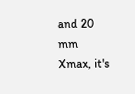and 20 mm Xmax, it's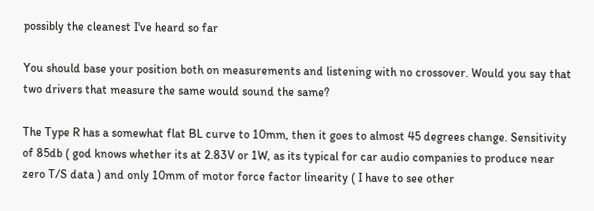possibly the cleanest I've heard so far

You should base your position both on measurements and listening with no crossover. Would you say that two drivers that measure the same would sound the same?

The Type R has a somewhat flat BL curve to 10mm, then it goes to almost 45 degrees change. Sensitivity of 85db ( god knows whether its at 2.83V or 1W, as its typical for car audio companies to produce near zero T/S data ) and only 10mm of motor force factor linearity ( I have to see other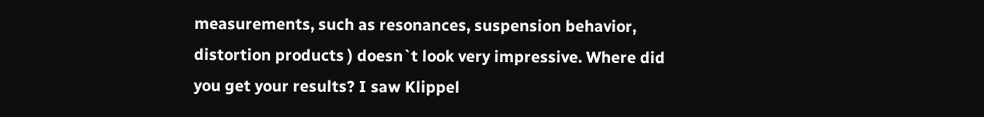measurements, such as resonances, suspension behavior, distortion products ) doesn`t look very impressive. Where did you get your results? I saw Klippel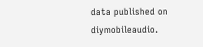data published on diymobileaudio.